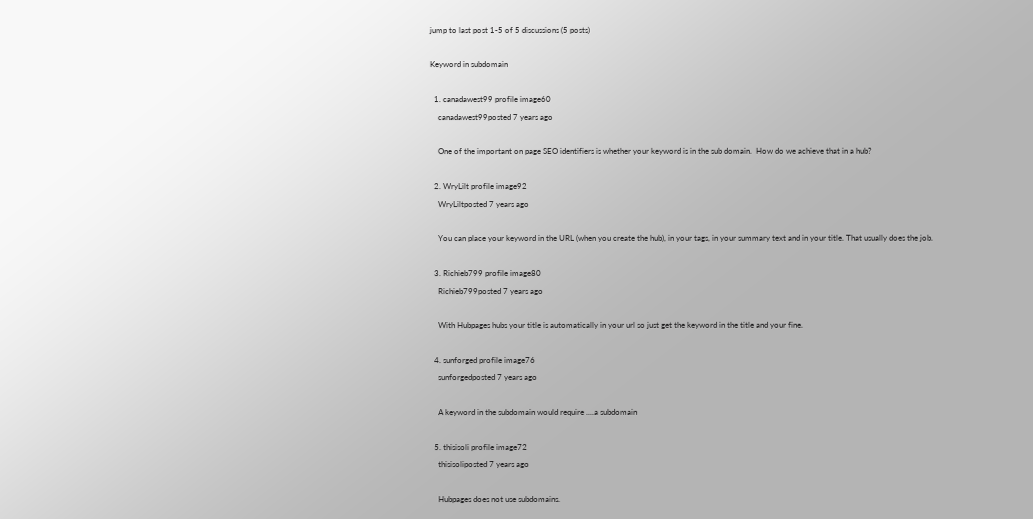jump to last post 1-5 of 5 discussions (5 posts)

Keyword in subdomain

  1. canadawest99 profile image60
    canadawest99posted 7 years ago

    One of the important on page SEO identifiers is whether your keyword is in the sub domain.  How do we achieve that in a hub?

  2. WryLilt profile image92
    WryLiltposted 7 years ago

    You can place your keyword in the URL (when you create the hub), in your tags, in your summary text and in your title. That usually does the job.

  3. Richieb799 profile image80
    Richieb799posted 7 years ago

    With Hubpages hubs your title is automatically in your url so just get the keyword in the title and your fine.

  4. sunforged profile image76
    sunforgedposted 7 years ago

    A keyword in the subdomain would require ....a subdomain

  5. thisisoli profile image72
    thisisoliposted 7 years ago

    Hubpages does not use subdomains.